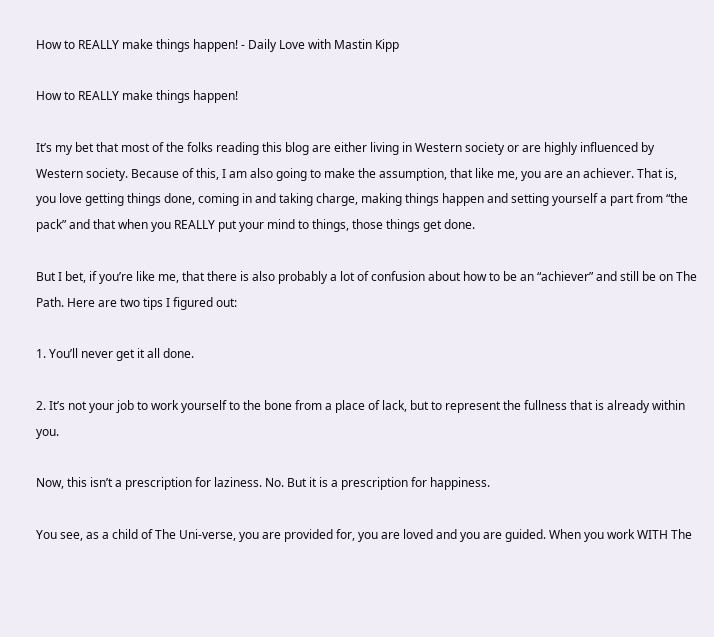How to REALLY make things happen! - Daily Love with Mastin Kipp

How to REALLY make things happen!

It’s my bet that most of the folks reading this blog are either living in Western society or are highly influenced by Western society. Because of this, I am also going to make the assumption, that like me, you are an achiever. That is, you love getting things done, coming in and taking charge, making things happen and setting yourself a part from “the pack” and that when you REALLY put your mind to things, those things get done.

But I bet, if you’re like me, that there is also probably a lot of confusion about how to be an “achiever” and still be on The Path. Here are two tips I figured out:

1. You’ll never get it all done.

2. It’s not your job to work yourself to the bone from a place of lack, but to represent the fullness that is already within you.

Now, this isn’t a prescription for laziness. No. But it is a prescription for happiness.

You see, as a child of The Uni-verse, you are provided for, you are loved and you are guided. When you work WITH The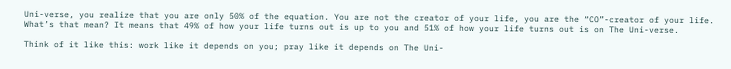Uni-verse, you realize that you are only 50% of the equation. You are not the creator of your life, you are the “CO”-creator of your life. What’s that mean? It means that 49% of how your life turns out is up to you and 51% of how your life turns out is on The Uni-verse.

Think of it like this: work like it depends on you; pray like it depends on The Uni-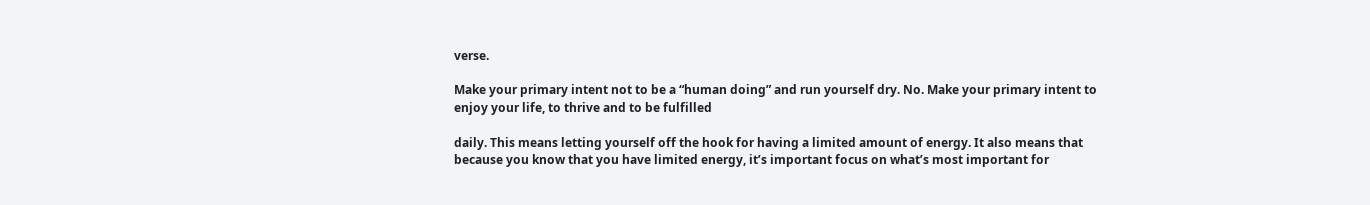verse.

Make your primary intent not to be a “human doing” and run yourself dry. No. Make your primary intent to enjoy your life, to thrive and to be fulfilled

daily. This means letting yourself off the hook for having a limited amount of energy. It also means that because you know that you have limited energy, it’s important focus on what’s most important for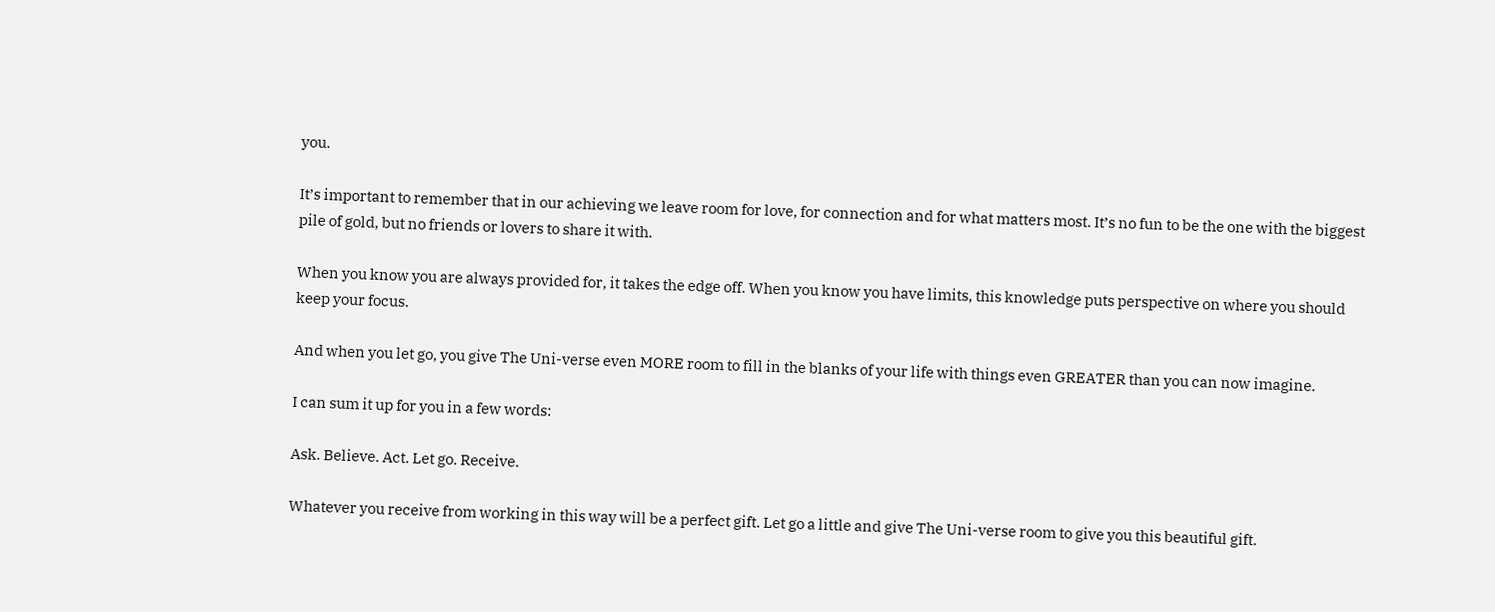you.

It’s important to remember that in our achieving we leave room for love, for connection and for what matters most. It’s no fun to be the one with the biggest pile of gold, but no friends or lovers to share it with.

When you know you are always provided for, it takes the edge off. When you know you have limits, this knowledge puts perspective on where you should keep your focus.

And when you let go, you give The Uni-verse even MORE room to fill in the blanks of your life with things even GREATER than you can now imagine.

I can sum it up for you in a few words:

Ask. Believe. Act. Let go. Receive.

Whatever you receive from working in this way will be a perfect gift. Let go a little and give The Uni-verse room to give you this beautiful gift.